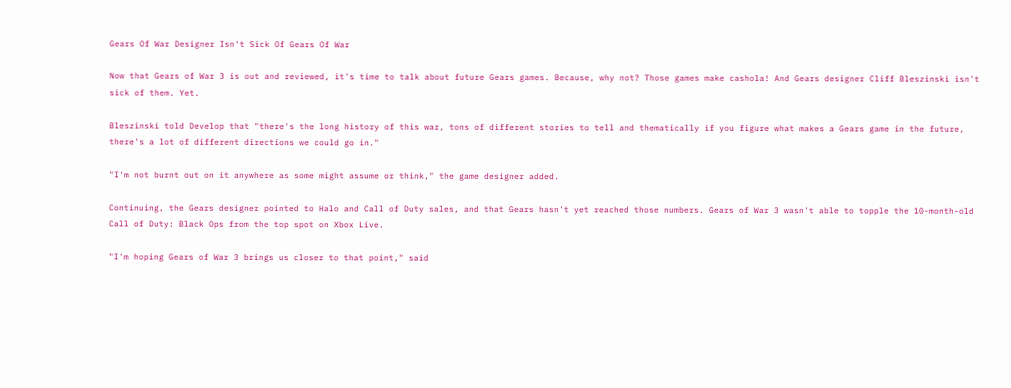Gears Of War Designer Isn't Sick Of Gears Of War

Now that Gears of War 3 is out and reviewed, it's time to talk about future Gears games. Because, why not? Those games make cashola! And Gears designer Cliff Bleszinski isn't sick of them. Yet.

Bleszinski told Develop that "there's the long history of this war, tons of different stories to tell and thematically if you figure what makes a Gears game in the future, there's a lot of different directions we could go in."

"I'm not burnt out on it anywhere as some might assume or think," the game designer added.

Continuing, the Gears designer pointed to Halo and Call of Duty sales, and that Gears hasn't yet reached those numbers. Gears of War 3 wasn't able to topple the 10-month-old Call of Duty: Black Ops from the top spot on Xbox Live.

"I'm hoping Gears of War 3 brings us closer to that point," said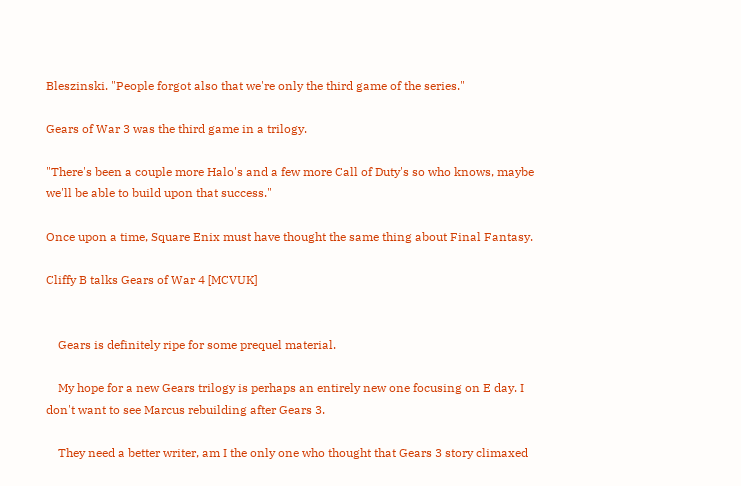Bleszinski. "People forgot also that we're only the third game of the series."

Gears of War 3 was the third game in a trilogy.

"There's been a couple more Halo's and a few more Call of Duty's so who knows, maybe we'll be able to build upon that success."

Once upon a time, Square Enix must have thought the same thing about Final Fantasy.

Cliffy B talks Gears of War 4 [MCVUK]


    Gears is definitely ripe for some prequel material.

    My hope for a new Gears trilogy is perhaps an entirely new one focusing on E day. I don't want to see Marcus rebuilding after Gears 3.

    They need a better writer, am I the only one who thought that Gears 3 story climaxed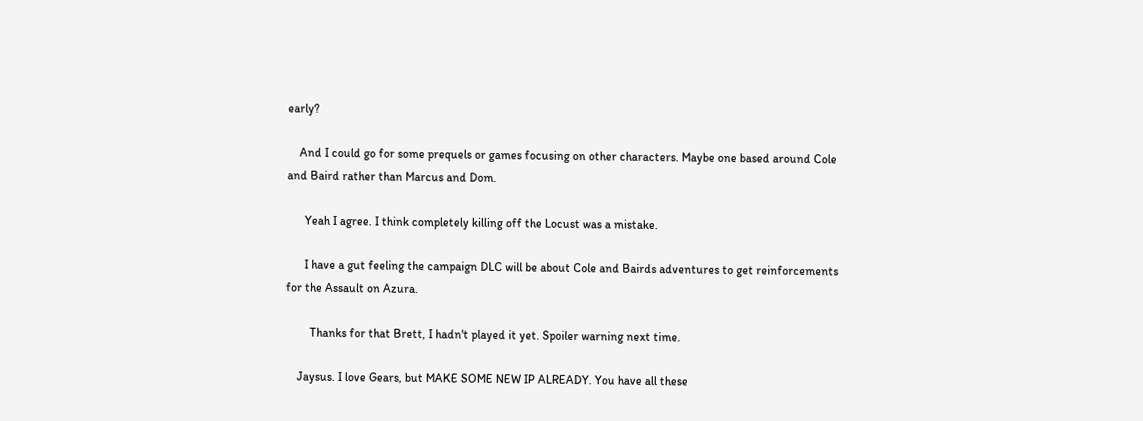early?

    And I could go for some prequels or games focusing on other characters. Maybe one based around Cole and Baird rather than Marcus and Dom.

      Yeah I agree. I think completely killing off the Locust was a mistake.

      I have a gut feeling the campaign DLC will be about Cole and Bairds adventures to get reinforcements for the Assault on Azura.

        Thanks for that Brett, I hadn't played it yet. Spoiler warning next time.

    Jaysus. I love Gears, but MAKE SOME NEW IP ALREADY. You have all these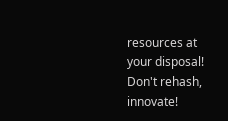resources at your disposal! Don't rehash, innovate!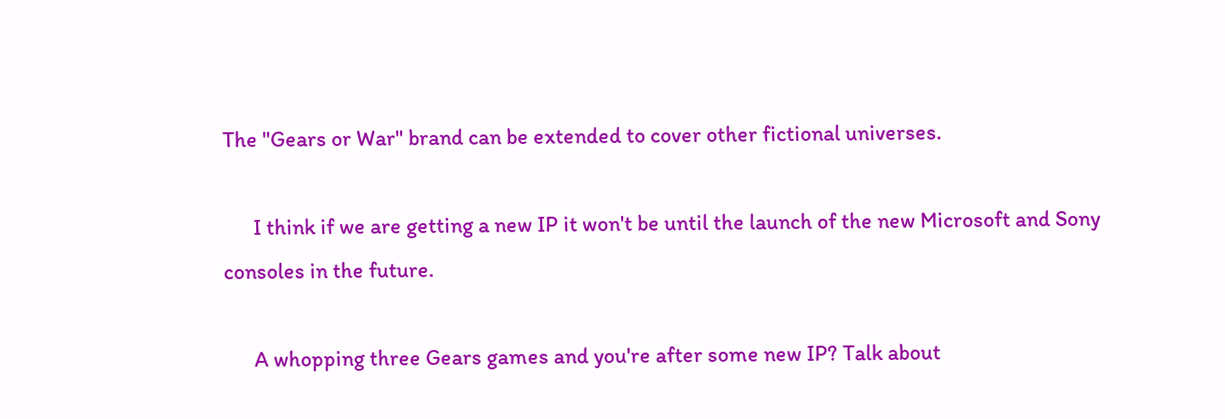The "Gears or War" brand can be extended to cover other fictional universes.

      I think if we are getting a new IP it won't be until the launch of the new Microsoft and Sony consoles in the future.

      A whopping three Gears games and you're after some new IP? Talk about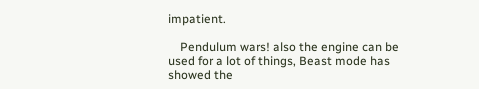impatient.

    Pendulum wars! also the engine can be used for a lot of things, Beast mode has showed the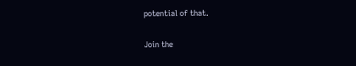potential of that.

Join the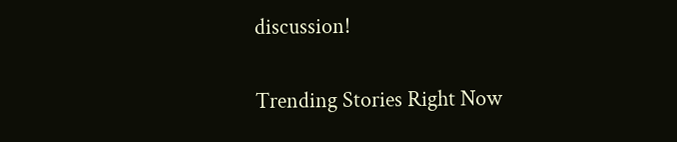discussion!

Trending Stories Right Now